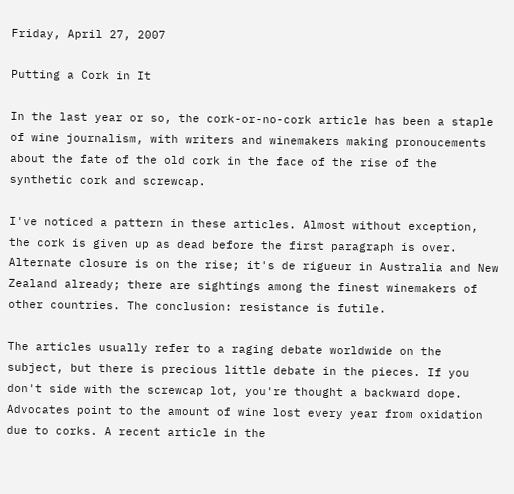Friday, April 27, 2007

Putting a Cork in It

In the last year or so, the cork-or-no-cork article has been a staple of wine journalism, with writers and winemakers making pronoucements about the fate of the old cork in the face of the rise of the synthetic cork and screwcap.

I've noticed a pattern in these articles. Almost without exception, the cork is given up as dead before the first paragraph is over. Alternate closure is on the rise; it's de rigueur in Australia and New Zealand already; there are sightings among the finest winemakers of other countries. The conclusion: resistance is futile.

The articles usually refer to a raging debate worldwide on the subject, but there is precious little debate in the pieces. If you don't side with the screwcap lot, you're thought a backward dope. Advocates point to the amount of wine lost every year from oxidation due to corks. A recent article in the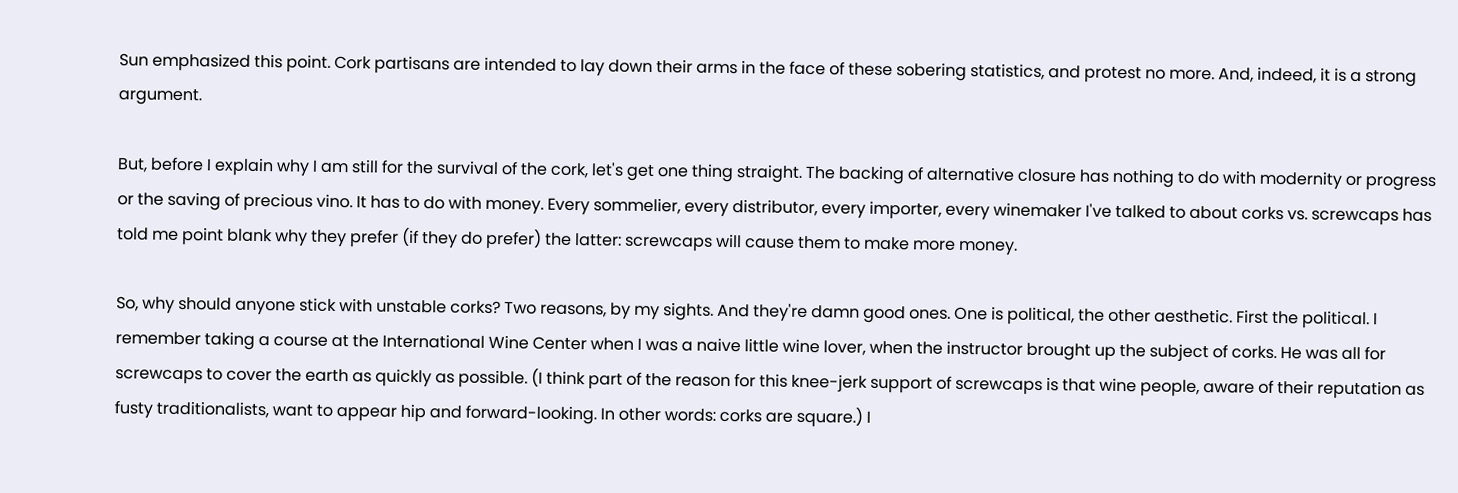Sun emphasized this point. Cork partisans are intended to lay down their arms in the face of these sobering statistics, and protest no more. And, indeed, it is a strong argument.

But, before I explain why I am still for the survival of the cork, let's get one thing straight. The backing of alternative closure has nothing to do with modernity or progress or the saving of precious vino. It has to do with money. Every sommelier, every distributor, every importer, every winemaker I've talked to about corks vs. screwcaps has told me point blank why they prefer (if they do prefer) the latter: screwcaps will cause them to make more money.

So, why should anyone stick with unstable corks? Two reasons, by my sights. And they're damn good ones. One is political, the other aesthetic. First the political. I remember taking a course at the International Wine Center when I was a naive little wine lover, when the instructor brought up the subject of corks. He was all for screwcaps to cover the earth as quickly as possible. (I think part of the reason for this knee-jerk support of screwcaps is that wine people, aware of their reputation as fusty traditionalists, want to appear hip and forward-looking. In other words: corks are square.) I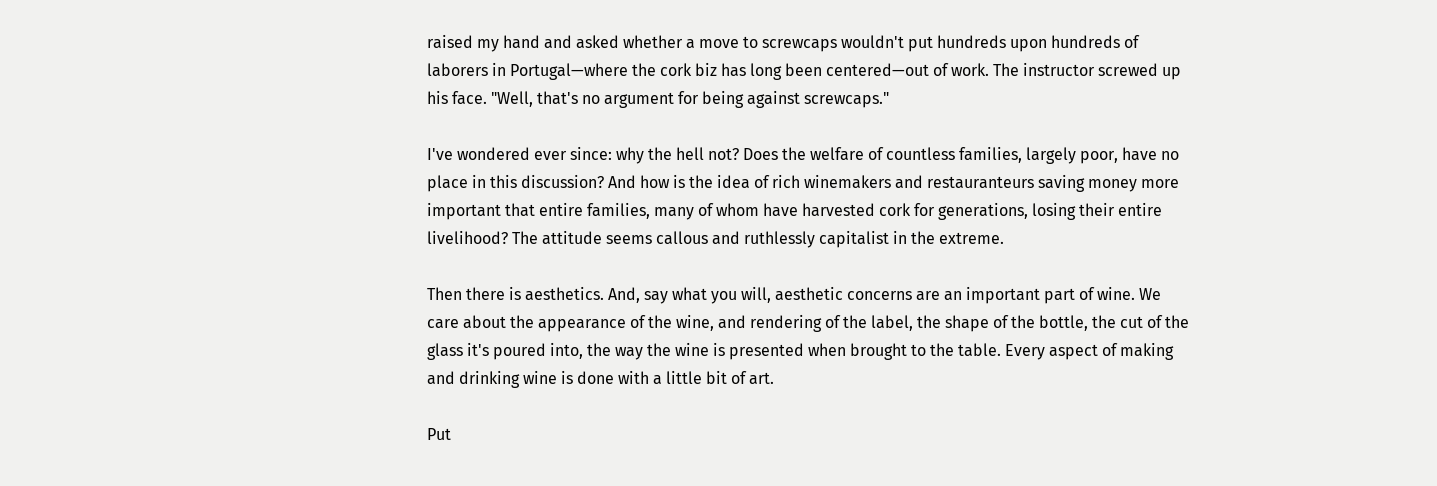raised my hand and asked whether a move to screwcaps wouldn't put hundreds upon hundreds of laborers in Portugal—where the cork biz has long been centered—out of work. The instructor screwed up his face. "Well, that's no argument for being against screwcaps."

I've wondered ever since: why the hell not? Does the welfare of countless families, largely poor, have no place in this discussion? And how is the idea of rich winemakers and restauranteurs saving money more important that entire families, many of whom have harvested cork for generations, losing their entire livelihood? The attitude seems callous and ruthlessly capitalist in the extreme.

Then there is aesthetics. And, say what you will, aesthetic concerns are an important part of wine. We care about the appearance of the wine, and rendering of the label, the shape of the bottle, the cut of the glass it's poured into, the way the wine is presented when brought to the table. Every aspect of making and drinking wine is done with a little bit of art.

Put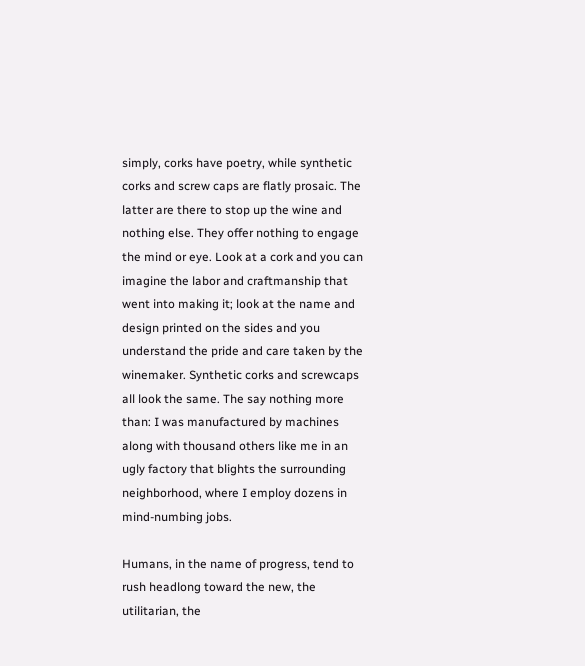simply, corks have poetry, while synthetic corks and screw caps are flatly prosaic. The latter are there to stop up the wine and nothing else. They offer nothing to engage the mind or eye. Look at a cork and you can imagine the labor and craftmanship that went into making it; look at the name and design printed on the sides and you understand the pride and care taken by the winemaker. Synthetic corks and screwcaps all look the same. The say nothing more than: I was manufactured by machines along with thousand others like me in an ugly factory that blights the surrounding neighborhood, where I employ dozens in mind-numbing jobs.

Humans, in the name of progress, tend to rush headlong toward the new, the utilitarian, the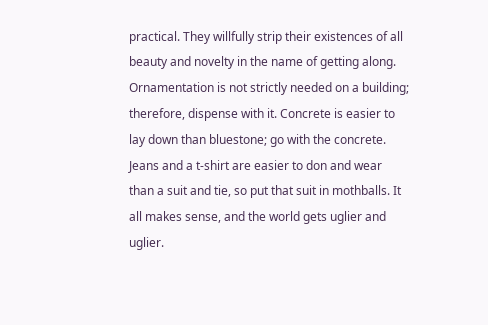practical. They willfully strip their existences of all beauty and novelty in the name of getting along. Ornamentation is not strictly needed on a building; therefore, dispense with it. Concrete is easier to lay down than bluestone; go with the concrete. Jeans and a t-shirt are easier to don and wear than a suit and tie, so put that suit in mothballs. It all makes sense, and the world gets uglier and uglier.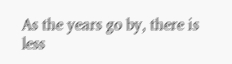As the years go by, there is less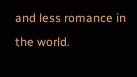and less romance in the world.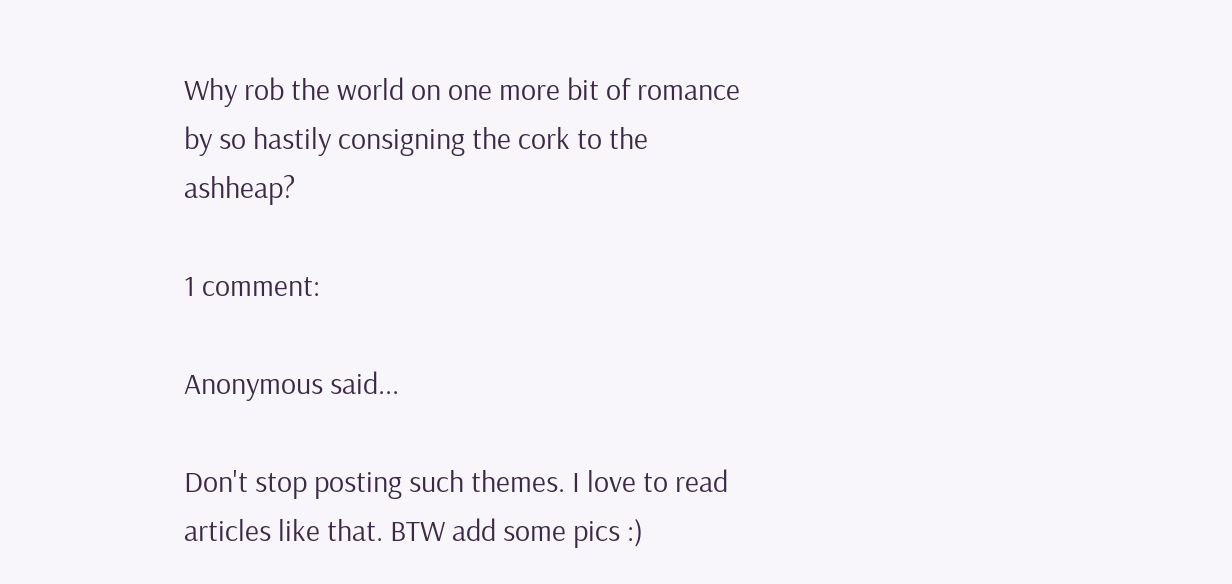Why rob the world on one more bit of romance by so hastily consigning the cork to the ashheap?

1 comment:

Anonymous said...

Don't stop posting such themes. I love to read articles like that. BTW add some pics :)